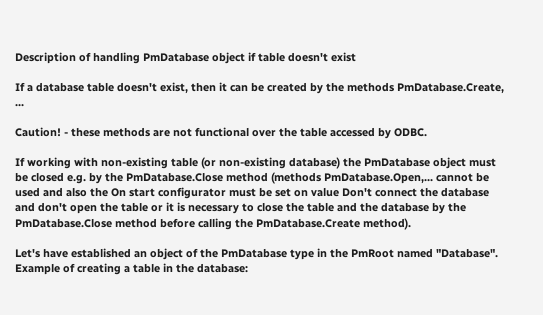Description of handling PmDatabase object if table doesn't exist

If a database table doesn't exist, then it can be created by the methods PmDatabase.Create, ...

Caution! - these methods are not functional over the table accessed by ODBC.

If working with non-existing table (or non-existing database) the PmDatabase object must be closed e.g. by the PmDatabase.Close method (methods PmDatabase.Open,... cannot be used and also the On start configurator must be set on value Don't connect the database and don't open the table or it is necessary to close the table and the database by the PmDatabase.Close method before calling the PmDatabase.Create method).

Let's have established an object of the PmDatabase type in the PmRoot named "Database". Example of creating a table in the database: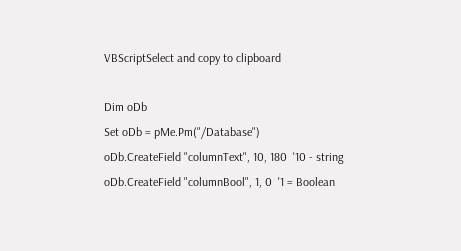VBScriptSelect and copy to clipboard

Dim oDb
Set oDb = pMe.Pm("/Database")
oDb.CreateField "columnText", 10, 180  '10 - string
oDb.CreateField "columnBool", 1, 0  '1 = Boolean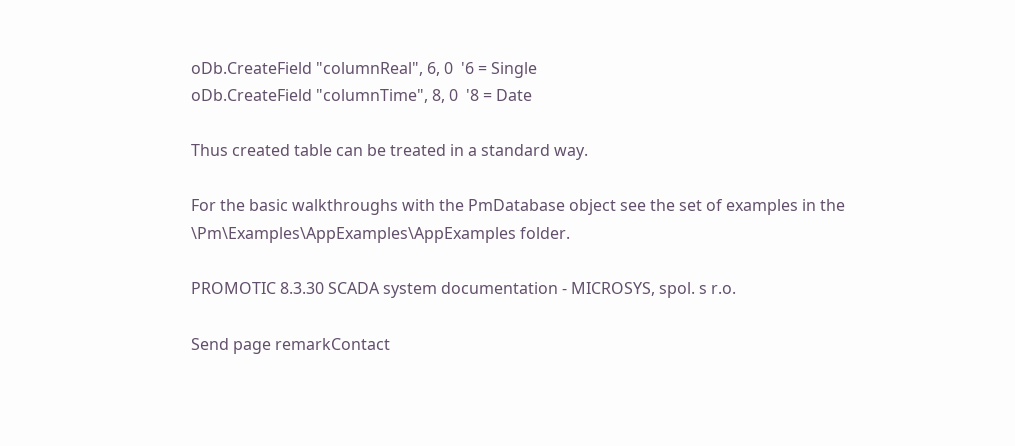oDb.CreateField "columnReal", 6, 0  '6 = Single
oDb.CreateField "columnTime", 8, 0  '8 = Date

Thus created table can be treated in a standard way.

For the basic walkthroughs with the PmDatabase object see the set of examples in the \Pm\Examples\AppExamples\AppExamples folder.

PROMOTIC 8.3.30 SCADA system documentation - MICROSYS, spol. s r.o.

Send page remarkContact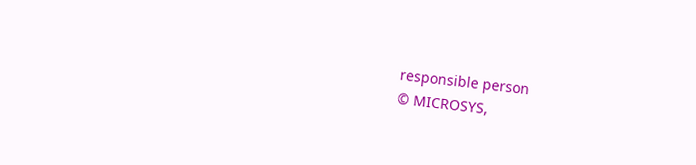responsible person
© MICROSYS,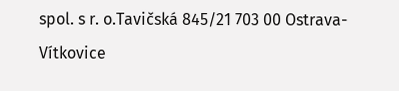spol. s r. o.Tavičská 845/21 703 00 Ostrava-Vítkovice